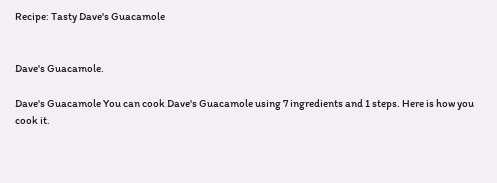Recipe: Tasty Dave's Guacamole


Dave's Guacamole.

Dave's Guacamole You can cook Dave's Guacamole using 7 ingredients and 1 steps. Here is how you cook it.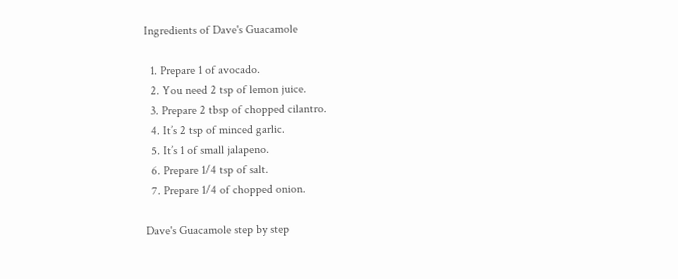Ingredients of Dave's Guacamole

  1. Prepare 1 of avocado.
  2. You need 2 tsp of lemon juice.
  3. Prepare 2 tbsp of chopped cilantro.
  4. It’s 2 tsp of minced garlic.
  5. It’s 1 of small jalapeno.
  6. Prepare 1/4 tsp of salt.
  7. Prepare 1/4 of chopped onion.

Dave's Guacamole step by step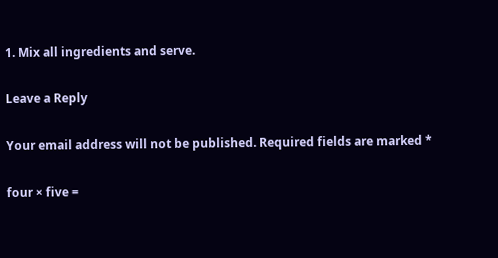1. Mix all ingredients and serve.

Leave a Reply

Your email address will not be published. Required fields are marked *

four × five =